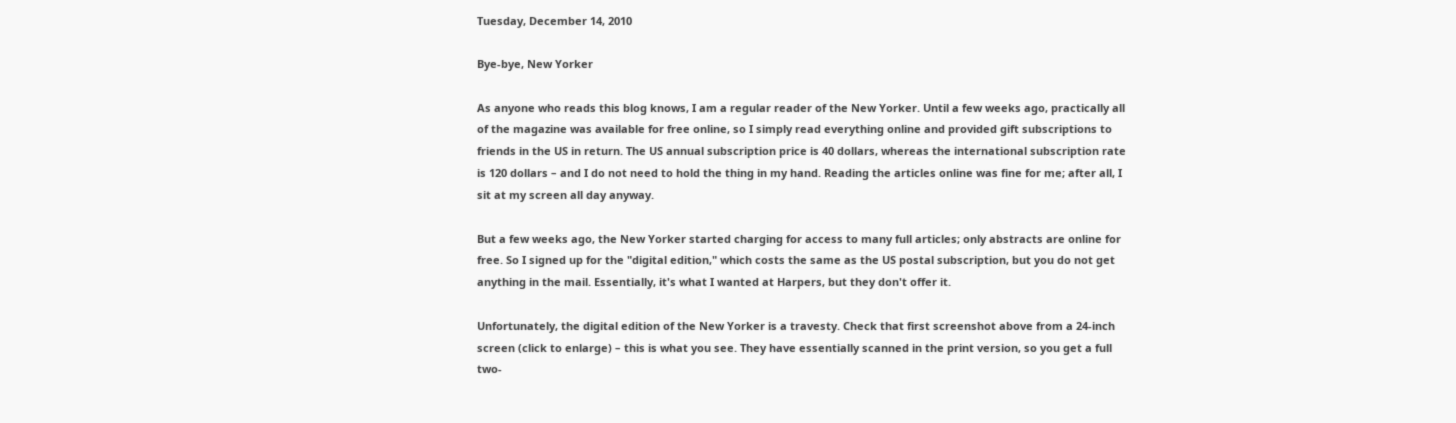Tuesday, December 14, 2010

Bye-bye, New Yorker

As anyone who reads this blog knows, I am a regular reader of the New Yorker. Until a few weeks ago, practically all of the magazine was available for free online, so I simply read everything online and provided gift subscriptions to friends in the US in return. The US annual subscription price is 40 dollars, whereas the international subscription rate is 120 dollars – and I do not need to hold the thing in my hand. Reading the articles online was fine for me; after all, I sit at my screen all day anyway.

But a few weeks ago, the New Yorker started charging for access to many full articles; only abstracts are online for free. So I signed up for the "digital edition," which costs the same as the US postal subscription, but you do not get anything in the mail. Essentially, it's what I wanted at Harpers, but they don't offer it.

Unfortunately, the digital edition of the New Yorker is a travesty. Check that first screenshot above from a 24-inch screen (click to enlarge) – this is what you see. They have essentially scanned in the print version, so you get a full two-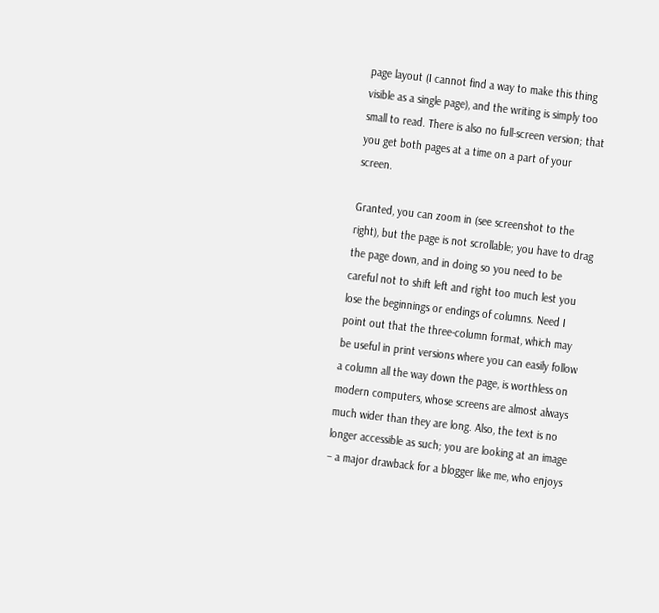page layout (I cannot find a way to make this thing visible as a single page), and the writing is simply too small to read. There is also no full-screen version; that you get both pages at a time on a part of your screen.

Granted, you can zoom in (see screenshot to the right), but the page is not scrollable; you have to drag the page down, and in doing so you need to be careful not to shift left and right too much lest you lose the beginnings or endings of columns. Need I point out that the three-column format, which may be useful in print versions where you can easily follow a column all the way down the page, is worthless on modern computers, whose screens are almost always much wider than they are long. Also, the text is no longer accessible as such; you are looking at an image – a major drawback for a blogger like me, who enjoys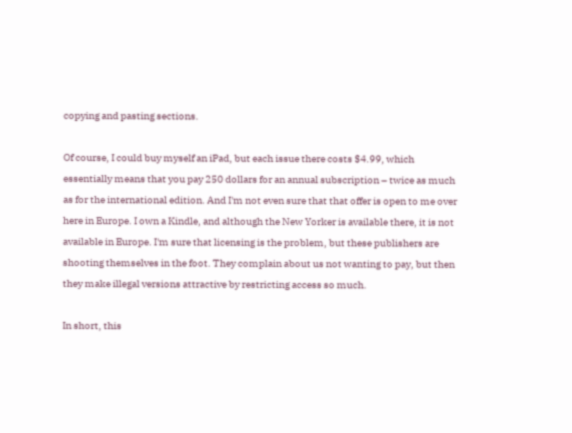copying and pasting sections.

Of course, I could buy myself an iPad, but each issue there costs $4.99, which essentially means that you pay 250 dollars for an annual subscription – twice as much as for the international edition. And I'm not even sure that that offer is open to me over here in Europe. I own a Kindle, and although the New Yorker is available there, it is not available in Europe. I'm sure that licensing is the problem, but these publishers are shooting themselves in the foot. They complain about us not wanting to pay, but then they make illegal versions attractive by restricting access so much.

In short, this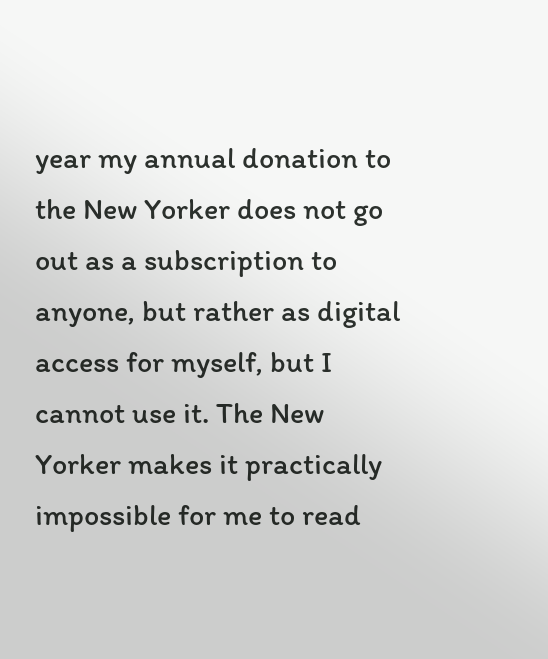year my annual donation to the New Yorker does not go out as a subscription to anyone, but rather as digital access for myself, but I cannot use it. The New Yorker makes it practically impossible for me to read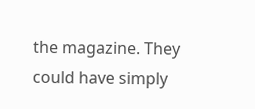the magazine. They could have simply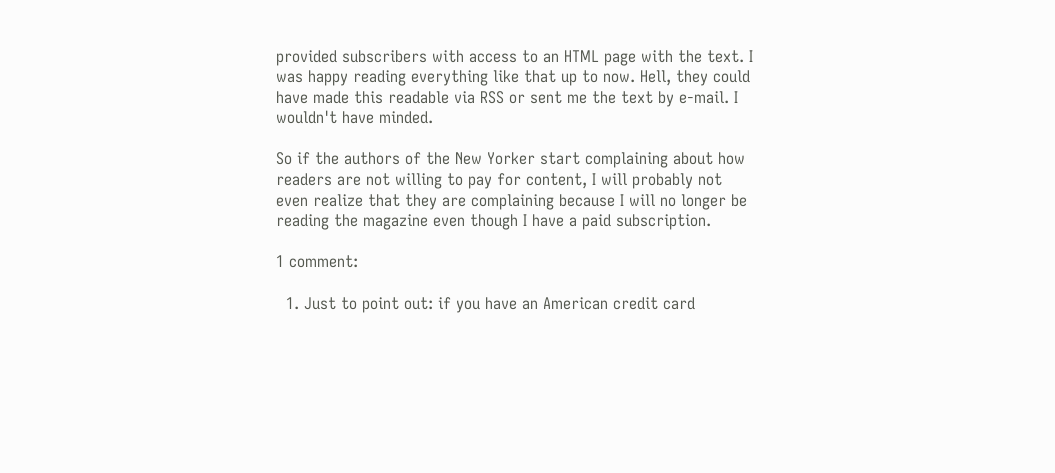provided subscribers with access to an HTML page with the text. I was happy reading everything like that up to now. Hell, they could have made this readable via RSS or sent me the text by e-mail. I wouldn't have minded.

So if the authors of the New Yorker start complaining about how readers are not willing to pay for content, I will probably not even realize that they are complaining because I will no longer be reading the magazine even though I have a paid subscription.

1 comment:

  1. Just to point out: if you have an American credit card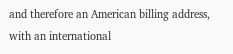and therefore an American billing address, with an international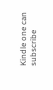Kindle one can subscribe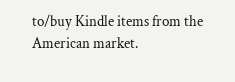to/buy Kindle items from the American market.